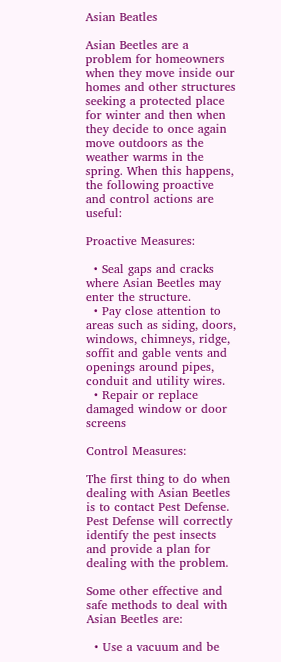Asian Beatles

Asian Beetles are a problem for homeowners when they move inside our homes and other structures seeking a protected place for winter and then when they decide to once again move outdoors as the weather warms in the spring. When this happens, the following proactive and control actions are useful:

Proactive Measures:

  • Seal gaps and cracks where Asian Beetles may enter the structure.
  • Pay close attention to areas such as siding, doors, windows, chimneys, ridge, soffit and gable vents and openings around pipes, conduit and utility wires.
  • Repair or replace damaged window or door screens

Control Measures:

The first thing to do when dealing with Asian Beetles is to contact Pest Defense. Pest Defense will correctly identify the pest insects and provide a plan for dealing with the problem.

Some other effective and safe methods to deal with Asian Beetles are:

  • Use a vacuum and be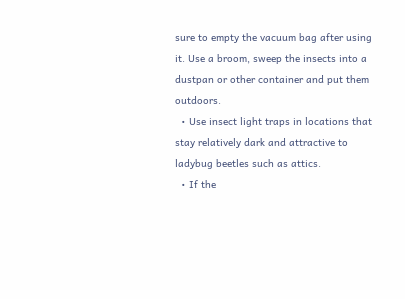sure to empty the vacuum bag after using it. Use a broom, sweep the insects into a dustpan or other container and put them outdoors.
  • Use insect light traps in locations that stay relatively dark and attractive to ladybug beetles such as attics.
  • If the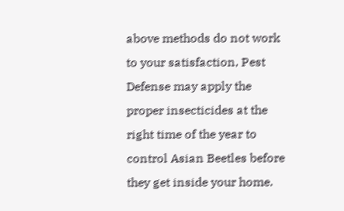above methods do not work to your satisfaction, Pest Defense may apply the proper insecticides at the right time of the year to control Asian Beetles before they get inside your home.